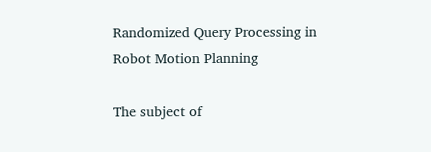Randomized Query Processing in Robot Motion Planning

The subject of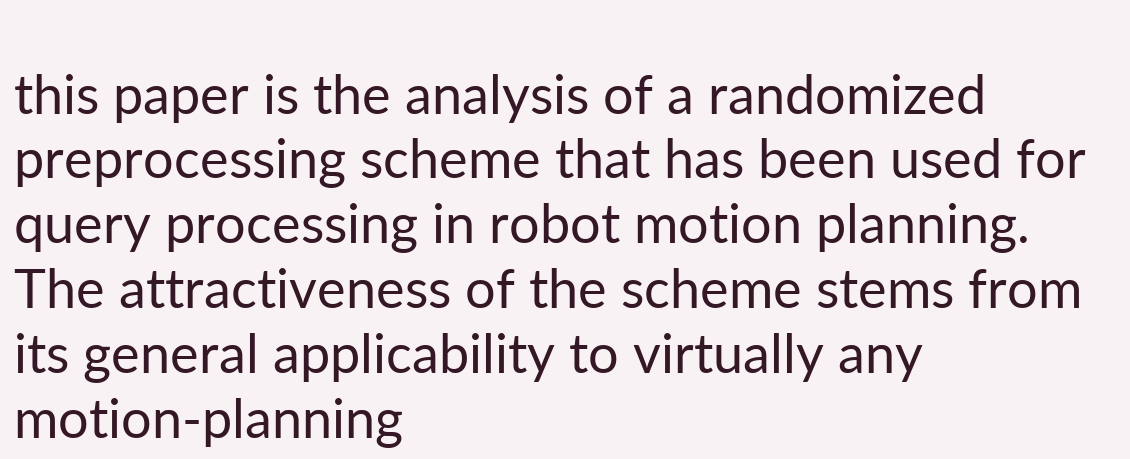this paper is the analysis of a randomized preprocessing scheme that has been used for query processing in robot motion planning. The attractiveness of the scheme stems from its general applicability to virtually any motion-planning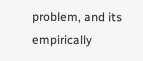problem, and its empirically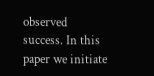observed success. In this paper we initiate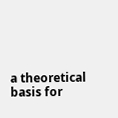a theoretical basis for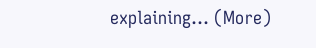explaining… (More)